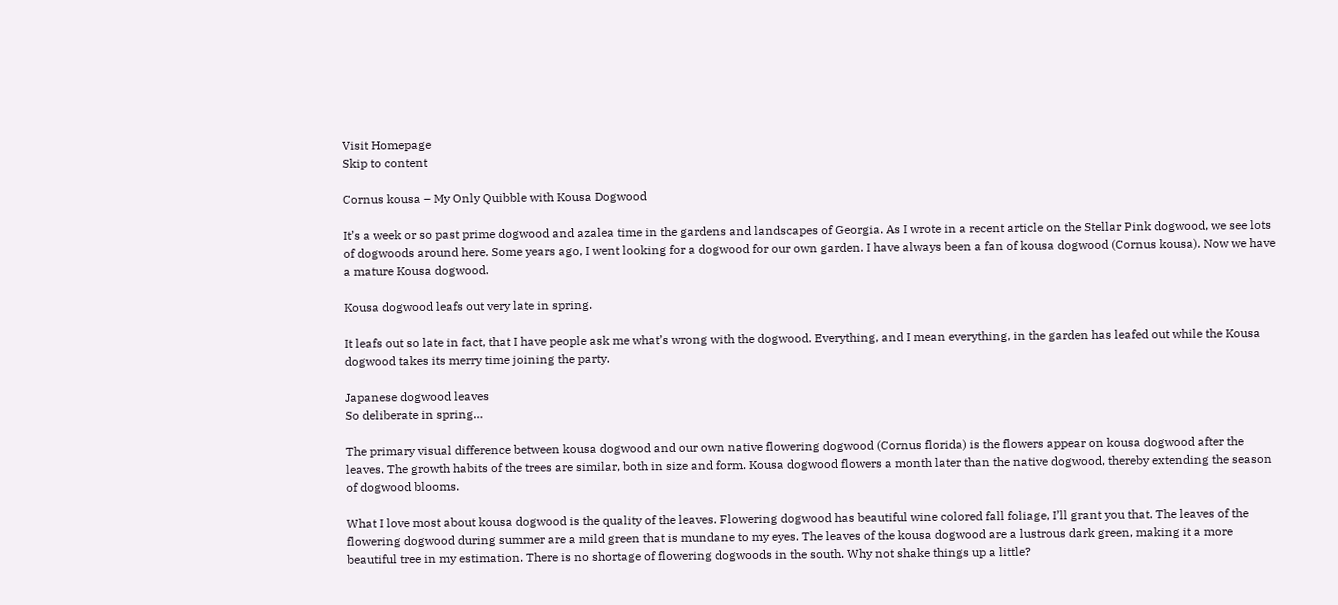Visit Homepage
Skip to content

Cornus kousa – My Only Quibble with Kousa Dogwood

It’s a week or so past prime dogwood and azalea time in the gardens and landscapes of Georgia. As I wrote in a recent article on the Stellar Pink dogwood, we see lots of dogwoods around here. Some years ago, I went looking for a dogwood for our own garden. I have always been a fan of kousa dogwood (Cornus kousa). Now we have a mature Kousa dogwood.

Kousa dogwood leafs out very late in spring.

It leafs out so late in fact, that I have people ask me what’s wrong with the dogwood. Everything, and I mean everything, in the garden has leafed out while the Kousa dogwood takes its merry time joining the party.

Japanese dogwood leaves
So deliberate in spring…

The primary visual difference between kousa dogwood and our own native flowering dogwood (Cornus florida) is the flowers appear on kousa dogwood after the leaves. The growth habits of the trees are similar, both in size and form. Kousa dogwood flowers a month later than the native dogwood, thereby extending the season of dogwood blooms.

What I love most about kousa dogwood is the quality of the leaves. Flowering dogwood has beautiful wine colored fall foliage, I’ll grant you that. The leaves of the flowering dogwood during summer are a mild green that is mundane to my eyes. The leaves of the kousa dogwood are a lustrous dark green, making it a more beautiful tree in my estimation. There is no shortage of flowering dogwoods in the south. Why not shake things up a little?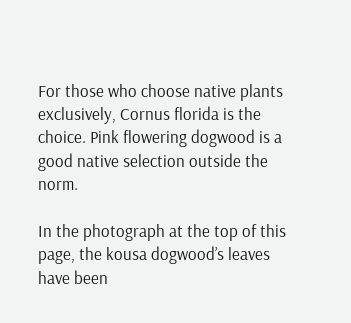For those who choose native plants exclusively, Cornus florida is the choice. Pink flowering dogwood is a good native selection outside the norm.

In the photograph at the top of this page, the kousa dogwood’s leaves have been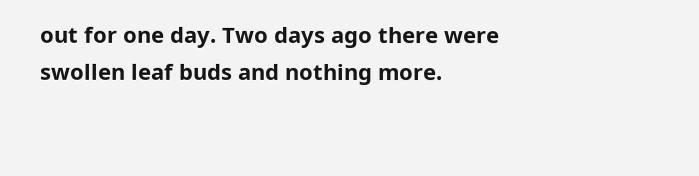out for one day. Two days ago there were swollen leaf buds and nothing more.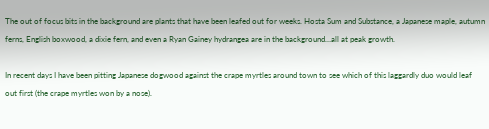The out of focus bits in the background are plants that have been leafed out for weeks. Hosta Sum and Substance, a Japanese maple, autumn ferns, English boxwood, a dixie fern, and even a Ryan Gainey hydrangea are in the background…all at peak growth.

In recent days I have been pitting Japanese dogwood against the crape myrtles around town to see which of this laggardly duo would leaf out first (the crape myrtles won by a nose).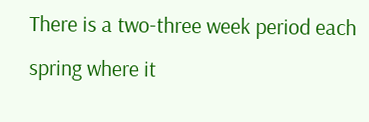There is a two-three week period each spring where it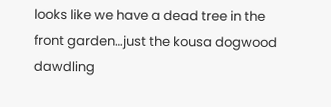looks like we have a dead tree in the front garden…just the kousa dogwood dawdling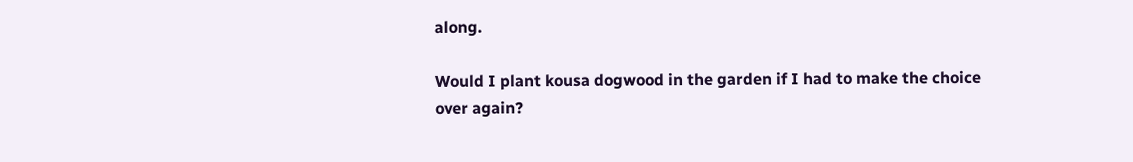along.

Would I plant kousa dogwood in the garden if I had to make the choice over again?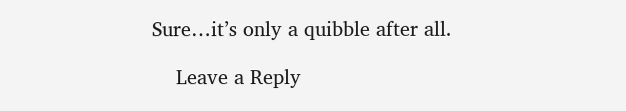Sure…it’s only a quibble after all.

    Leave a Reply